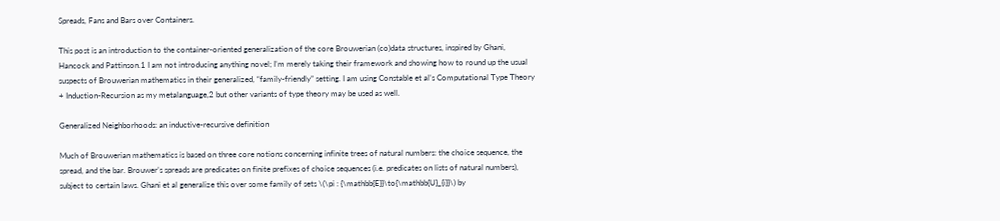Spreads, Fans and Bars over Containers.

This post is an introduction to the container-oriented generalization of the core Brouwerian (co)data structures, inspired by Ghani, Hancock and Pattinson.1 I am not introducing anything novel; I’m merely taking their framework and showing how to round up the usual suspects of Brouwerian mathematics in their generalized, “family-friendly” setting. I am using Constable et al’s Computational Type Theory + Induction-Recursion as my metalanguage,2 but other variants of type theory may be used as well.

Generalized Neighborhoods: an inductive-recursive definition

Much of Brouwerian mathematics is based on three core notions concerning infinite trees of natural numbers: the choice sequence, the spread, and the bar. Brouwer’s spreads are predicates on finite prefixes of choice sequences (i.e. predicates on lists of natural numbers), subject to certain laws. Ghani et al generalize this over some family of sets \(\pi : {\mathbb{E}}\to{\mathbb{U}_{i}}\) by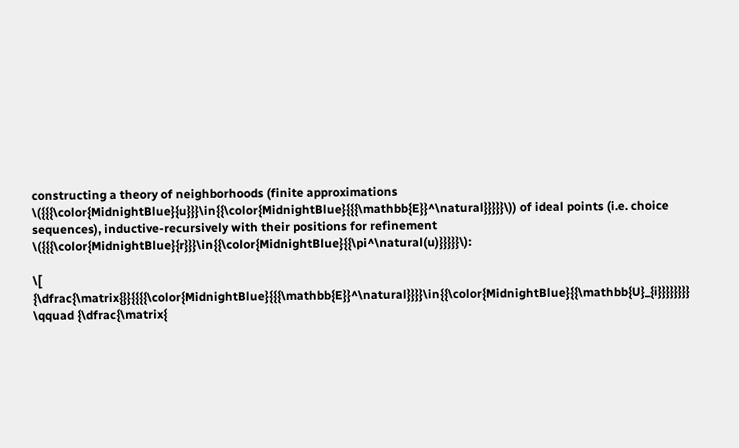constructing a theory of neighborhoods (finite approximations \({{{\color{MidnightBlue}{u}}}\in{{\color{MidnightBlue}{{{\mathbb{E}}^\natural}}}}}\)) of ideal points (i.e. choice sequences), inductive-recursively with their positions for refinement \({{{\color{MidnightBlue}{r}}}\in{{\color{MidnightBlue}{{\pi^\natural(u)}}}}}\):

\[ {\dfrac{\matrix{}}{{{{\color{MidnightBlue}{{{\mathbb{E}}^\natural}}}}\in{{\color{MidnightBlue}{{\mathbb{U}_{i}}}}}}}} \qquad {\dfrac{\matrix{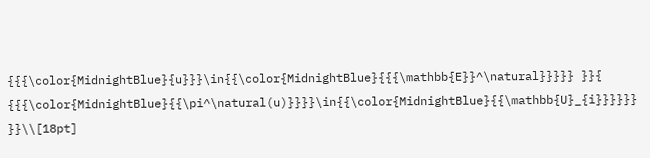{{{\color{MidnightBlue}{u}}}\in{{\color{MidnightBlue}{{{\mathbb{E}}^\natural}}}}} }}{ {{{\color{MidnightBlue}{{\pi^\natural(u)}}}}\in{{\color{MidnightBlue}{{\mathbb{U}_{i}}}}}} }}\\[18pt]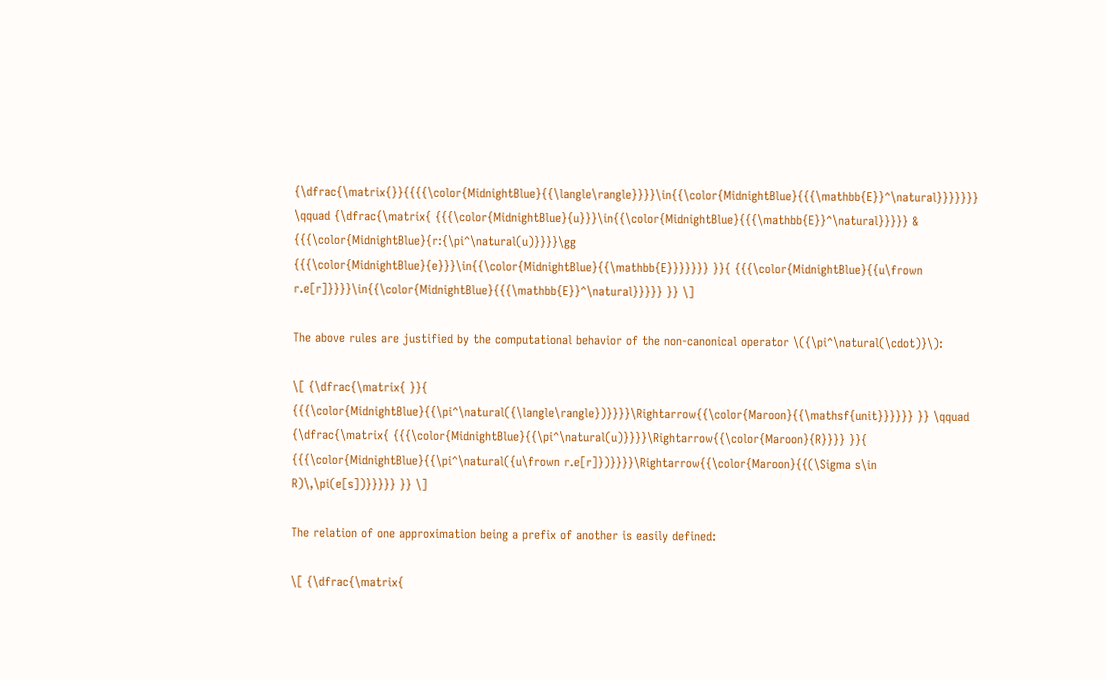{\dfrac{\matrix{}}{{{{\color{MidnightBlue}{{\langle\rangle}}}}\in{{\color{MidnightBlue}{{{\mathbb{E}}^\natural}}}}}}} \qquad {\dfrac{\matrix{ {{{\color{MidnightBlue}{u}}}\in{{\color{MidnightBlue}{{{\mathbb{E}}^\natural}}}}} & {{{\color{MidnightBlue}{r:{\pi^\natural(u)}}}}\gg {{{\color{MidnightBlue}{e}}}\in{{\color{MidnightBlue}{{\mathbb{E}}}}}}} }}{ {{{\color{MidnightBlue}{{u\frown r.e[r]}}}}\in{{\color{MidnightBlue}{{{\mathbb{E}}^\natural}}}}} }} \]

The above rules are justified by the computational behavior of the non-canonical operator \({\pi^\natural(\cdot)}\):

\[ {\dfrac{\matrix{ }}{ {{{\color{MidnightBlue}{{\pi^\natural({\langle\rangle})}}}}\Rightarrow{{\color{Maroon}{{\mathsf{unit}}}}}} }} \qquad {\dfrac{\matrix{ {{{\color{MidnightBlue}{{\pi^\natural(u)}}}}\Rightarrow{{\color{Maroon}{R}}}} }}{ {{{\color{MidnightBlue}{{\pi^\natural({u\frown r.e[r]})}}}}\Rightarrow{{\color{Maroon}{{(\Sigma s\in R)\,\pi(e[s])}}}}} }} \]

The relation of one approximation being a prefix of another is easily defined:

\[ {\dfrac{\matrix{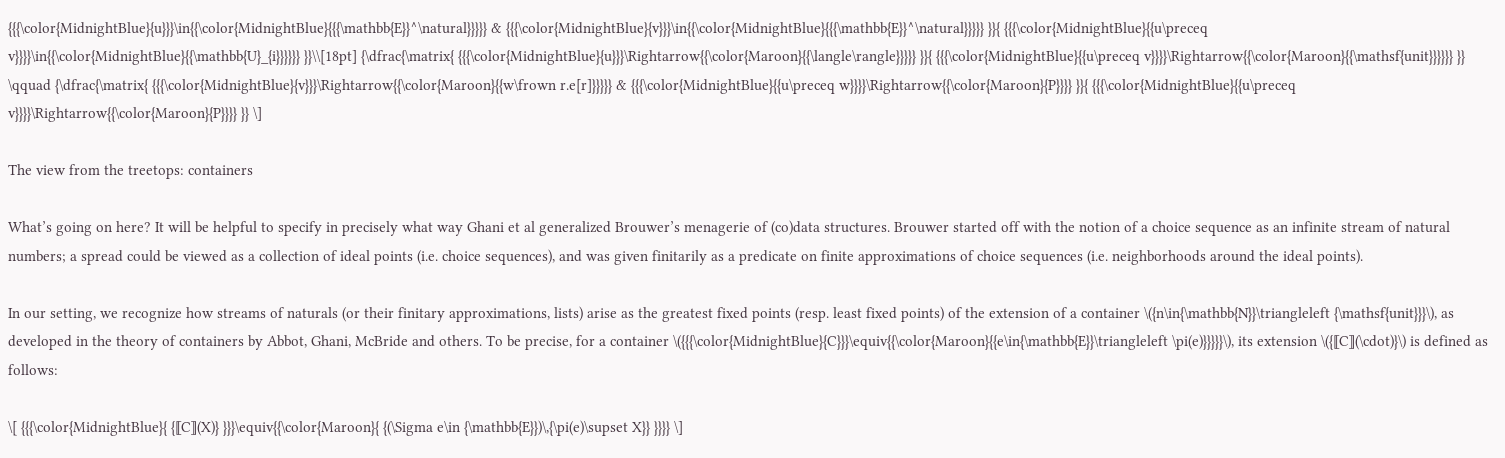{{{\color{MidnightBlue}{u}}}\in{{\color{MidnightBlue}{{{\mathbb{E}}^\natural}}}}} & {{{\color{MidnightBlue}{v}}}\in{{\color{MidnightBlue}{{{\mathbb{E}}^\natural}}}}} }}{ {{{\color{MidnightBlue}{{u\preceq v}}}}\in{{\color{MidnightBlue}{{\mathbb{U}_{i}}}}}} }}\\[18pt] {\dfrac{\matrix{ {{{\color{MidnightBlue}{u}}}\Rightarrow{{\color{Maroon}{{\langle\rangle}}}}} }}{ {{{\color{MidnightBlue}{{u\preceq v}}}}\Rightarrow{{\color{Maroon}{{\mathsf{unit}}}}}} }} \qquad {\dfrac{\matrix{ {{{\color{MidnightBlue}{v}}}\Rightarrow{{\color{Maroon}{{w\frown r.e[r]}}}}} & {{{\color{MidnightBlue}{{u\preceq w}}}}\Rightarrow{{\color{Maroon}{P}}}} }}{ {{{\color{MidnightBlue}{{u\preceq v}}}}\Rightarrow{{\color{Maroon}{P}}}} }} \]

The view from the treetops: containers

What’s going on here? It will be helpful to specify in precisely what way Ghani et al generalized Brouwer’s menagerie of (co)data structures. Brouwer started off with the notion of a choice sequence as an infinite stream of natural numbers; a spread could be viewed as a collection of ideal points (i.e. choice sequences), and was given finitarily as a predicate on finite approximations of choice sequences (i.e. neighborhoods around the ideal points).

In our setting, we recognize how streams of naturals (or their finitary approximations, lists) arise as the greatest fixed points (resp. least fixed points) of the extension of a container \({n\in{\mathbb{N}}\triangleleft {\mathsf{unit}}}\), as developed in the theory of containers by Abbot, Ghani, McBride and others. To be precise, for a container \({{{\color{MidnightBlue}{C}}}\equiv{{\color{Maroon}{{e\in{\mathbb{E}}\triangleleft \pi(e)}}}}}\), its extension \({⟦C⟧(\cdot)}\) is defined as follows:

\[ {{{\color{MidnightBlue}{ {⟦C⟧(X)} }}}\equiv{{\color{Maroon}{ {(\Sigma e\in {\mathbb{E}})\,{\pi(e)\supset X}} }}}} \]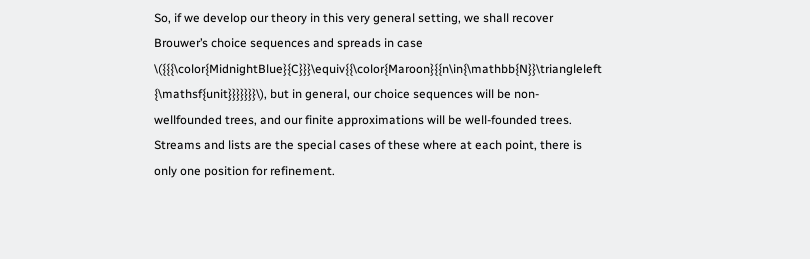So, if we develop our theory in this very general setting, we shall recover Brouwer’s choice sequences and spreads in case \({{{\color{MidnightBlue}{C}}}\equiv{{\color{Maroon}{{n\in{\mathbb{N}}\triangleleft {\mathsf{unit}}}}}}}\), but in general, our choice sequences will be non-wellfounded trees, and our finite approximations will be well-founded trees. Streams and lists are the special cases of these where at each point, there is only one position for refinement.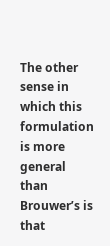The other sense in which this formulation is more general than Brouwer’s is that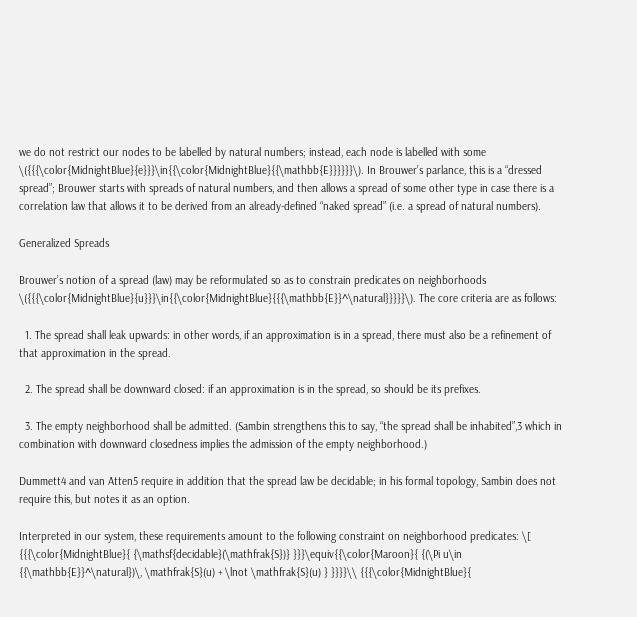we do not restrict our nodes to be labelled by natural numbers; instead, each node is labelled with some \({{{\color{MidnightBlue}{e}}}\in{{\color{MidnightBlue}{{\mathbb{E}}}}}}\). In Brouwer’s parlance, this is a “dressed spread”; Brouwer starts with spreads of natural numbers, and then allows a spread of some other type in case there is a correlation law that allows it to be derived from an already-defined “naked spread” (i.e. a spread of natural numbers).

Generalized Spreads

Brouwer’s notion of a spread (law) may be reformulated so as to constrain predicates on neighborhoods \({{{\color{MidnightBlue}{u}}}\in{{\color{MidnightBlue}{{{\mathbb{E}}^\natural}}}}}\). The core criteria are as follows:

  1. The spread shall leak upwards: in other words, if an approximation is in a spread, there must also be a refinement of that approximation in the spread.

  2. The spread shall be downward closed: if an approximation is in the spread, so should be its prefixes.

  3. The empty neighborhood shall be admitted. (Sambin strengthens this to say, “the spread shall be inhabited”,3 which in combination with downward closedness implies the admission of the empty neighborhood.)

Dummett4 and van Atten5 require in addition that the spread law be decidable; in his formal topology, Sambin does not require this, but notes it as an option.

Interpreted in our system, these requirements amount to the following constraint on neighborhood predicates: \[ {{{\color{MidnightBlue}{ {\mathsf{decidable}(\mathfrak{S})} }}}\equiv{{\color{Maroon}{ {(\Pi u\in {{\mathbb{E}}^\natural})\, \mathfrak{S}(u) + \lnot \mathfrak{S}(u) } }}}}\\ {{{\color{MidnightBlue}{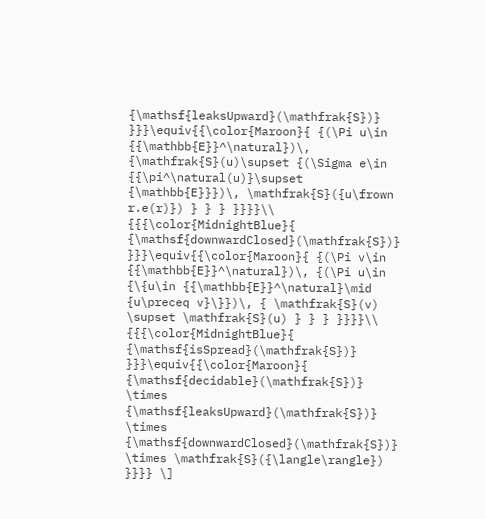{\mathsf{leaksUpward}(\mathfrak{S})} }}}\equiv{{\color{Maroon}{ {(\Pi u\in {{\mathbb{E}}^\natural})\, {\mathfrak{S}(u)\supset {(\Sigma e\in {{\pi^\natural(u)}\supset {\mathbb{E}}})\, \mathfrak{S}({u\frown r.e(r)}) } } } }}}}\\ {{{\color{MidnightBlue}{ {\mathsf{downwardClosed}(\mathfrak{S})} }}}\equiv{{\color{Maroon}{ {(\Pi v\in {{\mathbb{E}}^\natural})\, {(\Pi u\in {\{u\in {{\mathbb{E}}^\natural}\mid {u\preceq v}\}})\, { \mathfrak{S}(v) \supset \mathfrak{S}(u) } } } }}}}\\ {{{\color{MidnightBlue}{ {\mathsf{isSpread}(\mathfrak{S})} }}}\equiv{{\color{Maroon}{ {\mathsf{decidable}(\mathfrak{S})} \times {\mathsf{leaksUpward}(\mathfrak{S})} \times {\mathsf{downwardClosed}(\mathfrak{S})} \times \mathfrak{S}({\langle\rangle}) }}}} \]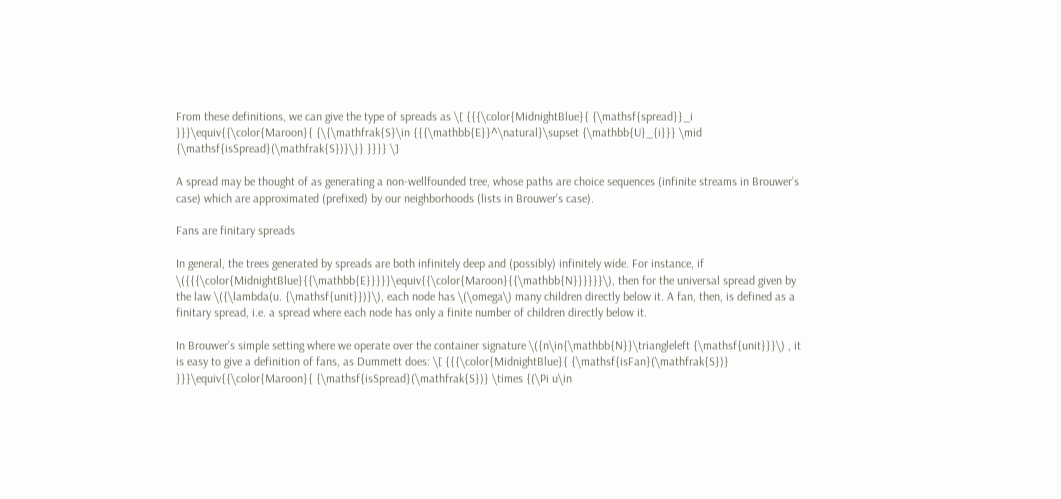From these definitions, we can give the type of spreads as \[ {{{\color{MidnightBlue}{ {\mathsf{spread}}_i }}}\equiv{{\color{Maroon}{ {\{\mathfrak{S}\in {{{\mathbb{E}}^\natural}\supset {\mathbb{U}_{i}}} \mid {\mathsf{isSpread}(\mathfrak{S})}\}} }}}} \]

A spread may be thought of as generating a non-wellfounded tree, whose paths are choice sequences (infinite streams in Brouwer’s case) which are approximated (prefixed) by our neighborhoods (lists in Brouwer’s case).

Fans are finitary spreads

In general, the trees generated by spreads are both infinitely deep and (possibly) infinitely wide. For instance, if \({{{\color{MidnightBlue}{{\mathbb{E}}}}}\equiv{{\color{Maroon}{{\mathbb{N}}}}}}\), then for the universal spread given by the law \({\lambda(u. {\mathsf{unit}})}\), each node has \(\omega\) many children directly below it. A fan, then, is defined as a finitary spread, i.e. a spread where each node has only a finite number of children directly below it.

In Brouwer’s simple setting where we operate over the container signature \({n\in{\mathbb{N}}\triangleleft {\mathsf{unit}}}\) , it is easy to give a definition of fans, as Dummett does: \[ {{{\color{MidnightBlue}{ {\mathsf{isFan}(\mathfrak{S})} }}}\equiv{{\color{Maroon}{ {\mathsf{isSpread}(\mathfrak{S})} \times {(\Pi u\in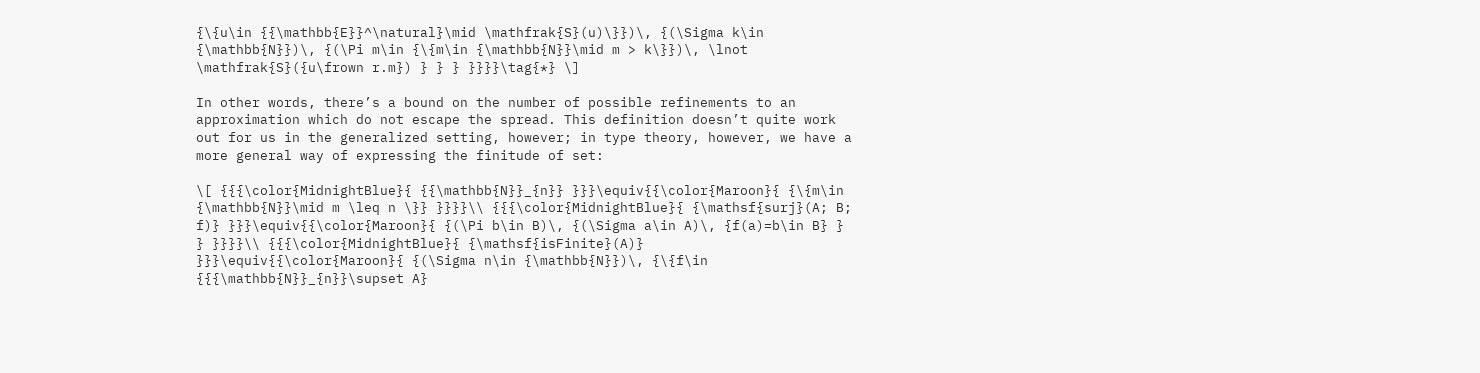{\{u\in {{\mathbb{E}}^\natural}\mid \mathfrak{S}(u)\}})\, {(\Sigma k\in {\mathbb{N}})\, {(\Pi m\in {\{m\in {\mathbb{N}}\mid m > k\}})\, \lnot \mathfrak{S}({u\frown r.m}) } } } }}}}\tag{*} \]

In other words, there’s a bound on the number of possible refinements to an approximation which do not escape the spread. This definition doesn’t quite work out for us in the generalized setting, however; in type theory, however, we have a more general way of expressing the finitude of set:

\[ {{{\color{MidnightBlue}{ {{\mathbb{N}}_{n}} }}}\equiv{{\color{Maroon}{ {\{m\in {\mathbb{N}}\mid m \leq n \}} }}}}\\ {{{\color{MidnightBlue}{ {\mathsf{surj}(A; B; f)} }}}\equiv{{\color{Maroon}{ {(\Pi b\in B)\, {(\Sigma a\in A)\, {f(a)=b\in B} } } }}}}\\ {{{\color{MidnightBlue}{ {\mathsf{isFinite}(A)} }}}\equiv{{\color{Maroon}{ {(\Sigma n\in {\mathbb{N}})\, {\{f\in {{{\mathbb{N}}_{n}}\supset A}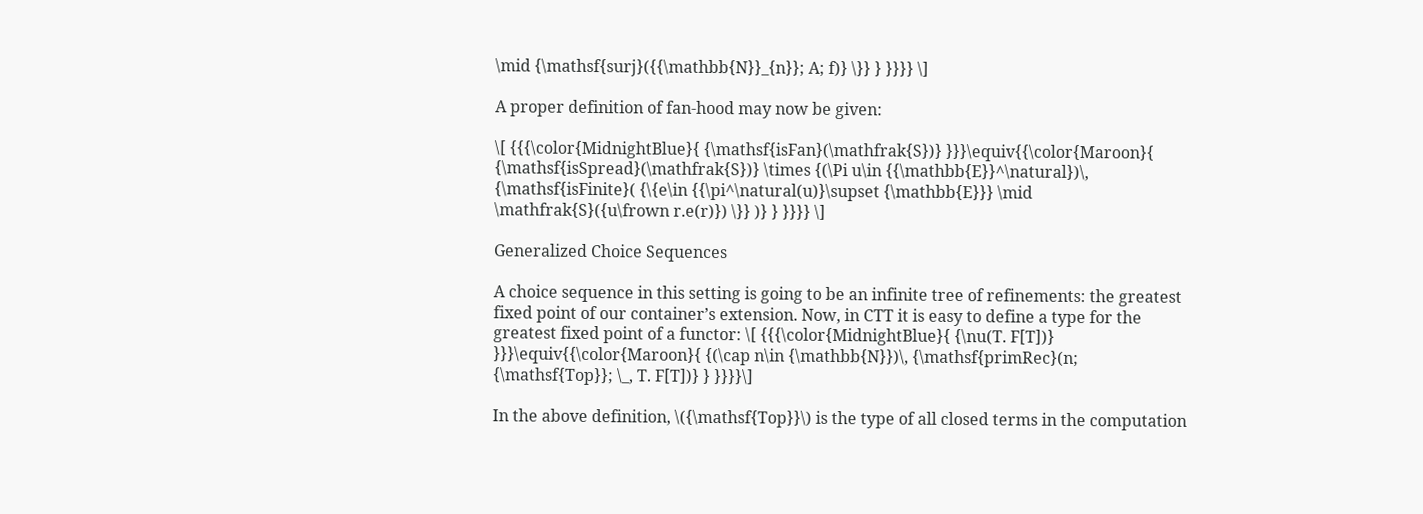\mid {\mathsf{surj}({{\mathbb{N}}_{n}}; A; f)} \}} } }}}} \]

A proper definition of fan-hood may now be given:

\[ {{{\color{MidnightBlue}{ {\mathsf{isFan}(\mathfrak{S})} }}}\equiv{{\color{Maroon}{ {\mathsf{isSpread}(\mathfrak{S})} \times {(\Pi u\in {{\mathbb{E}}^\natural})\, {\mathsf{isFinite}( {\{e\in {{\pi^\natural(u)}\supset {\mathbb{E}}} \mid \mathfrak{S}({u\frown r.e(r)}) \}} )} } }}}} \]

Generalized Choice Sequences

A choice sequence in this setting is going to be an infinite tree of refinements: the greatest fixed point of our container’s extension. Now, in CTT it is easy to define a type for the greatest fixed point of a functor: \[ {{{\color{MidnightBlue}{ {\nu(T. F[T])} }}}\equiv{{\color{Maroon}{ {(\cap n\in {\mathbb{N}})\, {\mathsf{primRec}(n; {\mathsf{Top}}; \_, T. F[T])} } }}}}\]

In the above definition, \({\mathsf{Top}}\) is the type of all closed terms in the computation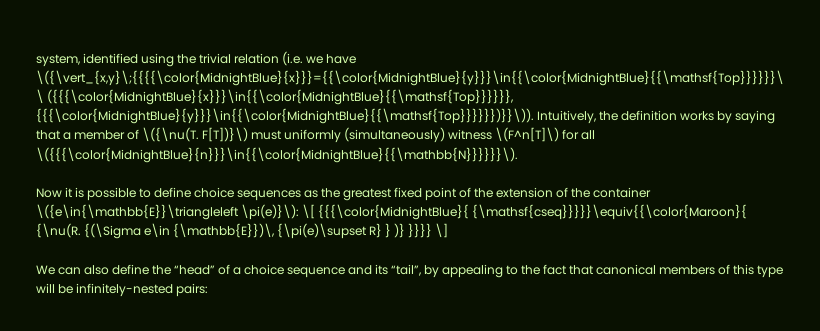system, identified using the trivial relation (i.e. we have \({\vert_{x,y}\;{{{{\color{MidnightBlue}{x}}}={{\color{MidnightBlue}{y}}}\in{{\color{MidnightBlue}{{\mathsf{Top}}}}}}\ \ ({{{\color{MidnightBlue}{x}}}\in{{\color{MidnightBlue}{{\mathsf{Top}}}}}}, {{{\color{MidnightBlue}{y}}}\in{{\color{MidnightBlue}{{\mathsf{Top}}}}}})}}\)). Intuitively, the definition works by saying that a member of \({\nu(T. F[T])}\) must uniformly (simultaneously) witness \(F^n[T]\) for all \({{{\color{MidnightBlue}{n}}}\in{{\color{MidnightBlue}{{\mathbb{N}}}}}}\).

Now it is possible to define choice sequences as the greatest fixed point of the extension of the container \({e\in{\mathbb{E}}\triangleleft \pi(e)}\): \[ {{{\color{MidnightBlue}{ {\mathsf{cseq}}}}}\equiv{{\color{Maroon}{ {\nu(R. {(\Sigma e\in {\mathbb{E}})\, {\pi(e)\supset R} } )} }}}} \]

We can also define the “head” of a choice sequence and its “tail”, by appealing to the fact that canonical members of this type will be infinitely-nested pairs: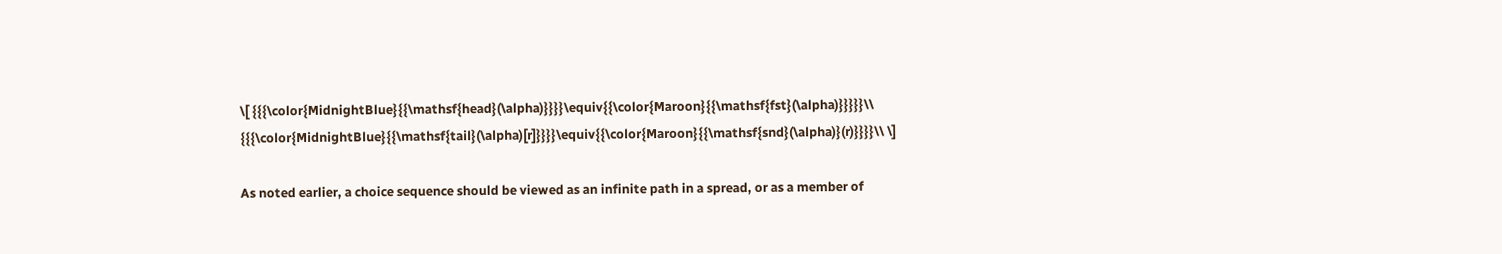\[ {{{\color{MidnightBlue}{{\mathsf{head}(\alpha)}}}}\equiv{{\color{Maroon}{{\mathsf{fst}(\alpha)}}}}}\\ {{{\color{MidnightBlue}{{\mathsf{tail}(\alpha)[r]}}}}\equiv{{\color{Maroon}{{\mathsf{snd}(\alpha)}(r)}}}}\\ \]

As noted earlier, a choice sequence should be viewed as an infinite path in a spread, or as a member of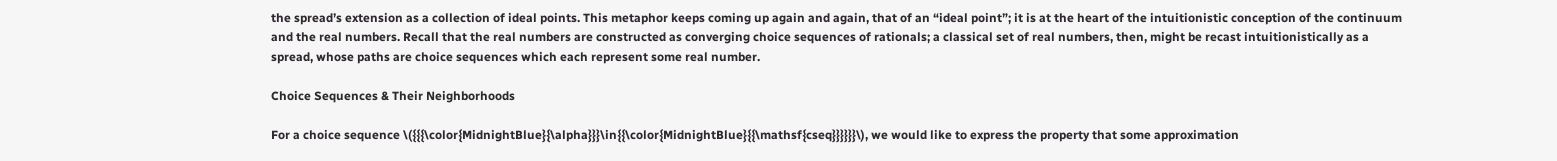the spread’s extension as a collection of ideal points. This metaphor keeps coming up again and again, that of an “ideal point”; it is at the heart of the intuitionistic conception of the continuum and the real numbers. Recall that the real numbers are constructed as converging choice sequences of rationals; a classical set of real numbers, then, might be recast intuitionistically as a spread, whose paths are choice sequences which each represent some real number.

Choice Sequences & Their Neighborhoods

For a choice sequence \({{{\color{MidnightBlue}{\alpha}}}\in{{\color{MidnightBlue}{{\mathsf{cseq}}}}}}\), we would like to express the property that some approximation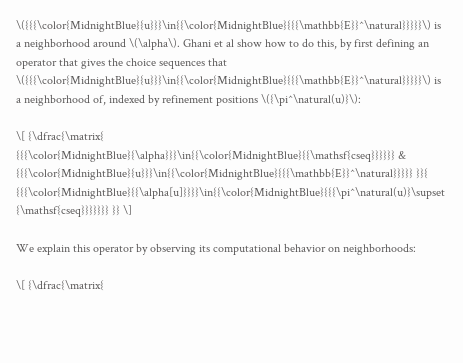\({{{\color{MidnightBlue}{u}}}\in{{\color{MidnightBlue}{{{\mathbb{E}}^\natural}}}}}\) is a neighborhood around \(\alpha\). Ghani et al show how to do this, by first defining an operator that gives the choice sequences that \({{{\color{MidnightBlue}{u}}}\in{{\color{MidnightBlue}{{{\mathbb{E}}^\natural}}}}}\) is a neighborhood of, indexed by refinement positions \({\pi^\natural(u)}\):

\[ {\dfrac{\matrix{ {{{\color{MidnightBlue}{\alpha}}}\in{{\color{MidnightBlue}{{\mathsf{cseq}}}}}} & {{{\color{MidnightBlue}{u}}}\in{{\color{MidnightBlue}{{{\mathbb{E}}^\natural}}}}} }}{ {{{\color{MidnightBlue}{{\alpha[u]}}}}\in{{\color{MidnightBlue}{{{\pi^\natural(u)}\supset {\mathsf{cseq}}}}}}} }} \]

We explain this operator by observing its computational behavior on neighborhoods:

\[ {\dfrac{\matrix{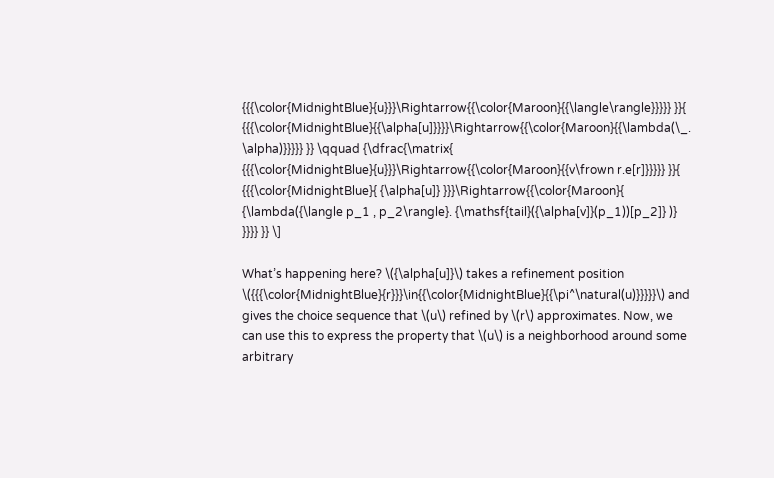{{{\color{MidnightBlue}{u}}}\Rightarrow{{\color{Maroon}{{\langle\rangle}}}}} }}{ {{{\color{MidnightBlue}{{\alpha[u]}}}}\Rightarrow{{\color{Maroon}{{\lambda(\_. \alpha)}}}}} }} \qquad {\dfrac{\matrix{ {{{\color{MidnightBlue}{u}}}\Rightarrow{{\color{Maroon}{{v\frown r.e[r]}}}}} }}{ {{{\color{MidnightBlue}{ {\alpha[u]} }}}\Rightarrow{{\color{Maroon}{ {\lambda({\langle p_1 , p_2\rangle}. {\mathsf{tail}({\alpha[v]}(p_1))[p_2]} )} }}}} }} \]

What’s happening here? \({\alpha[u]}\) takes a refinement position \({{{\color{MidnightBlue}{r}}}\in{{\color{MidnightBlue}{{\pi^\natural(u)}}}}}\) and gives the choice sequence that \(u\) refined by \(r\) approximates. Now, we can use this to express the property that \(u\) is a neighborhood around some arbitrary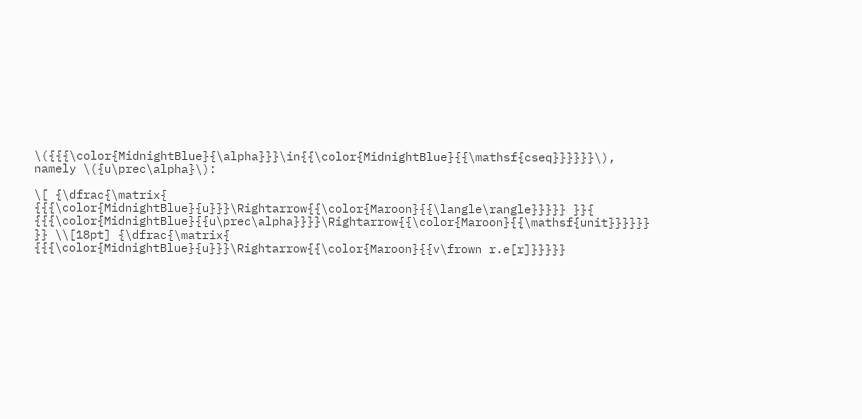\({{{\color{MidnightBlue}{\alpha}}}\in{{\color{MidnightBlue}{{\mathsf{cseq}}}}}}\), namely \({u\prec\alpha}\):

\[ {\dfrac{\matrix{ {{{\color{MidnightBlue}{u}}}\Rightarrow{{\color{Maroon}{{\langle\rangle}}}}} }}{ {{{\color{MidnightBlue}{{u\prec\alpha}}}}\Rightarrow{{\color{Maroon}{{\mathsf{unit}}}}}} }} \\[18pt] {\dfrac{\matrix{ {{{\color{MidnightBlue}{u}}}\Rightarrow{{\color{Maroon}{{v\frown r.e[r]}}}}}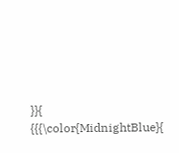}}{ {{{\color{MidnightBlue}{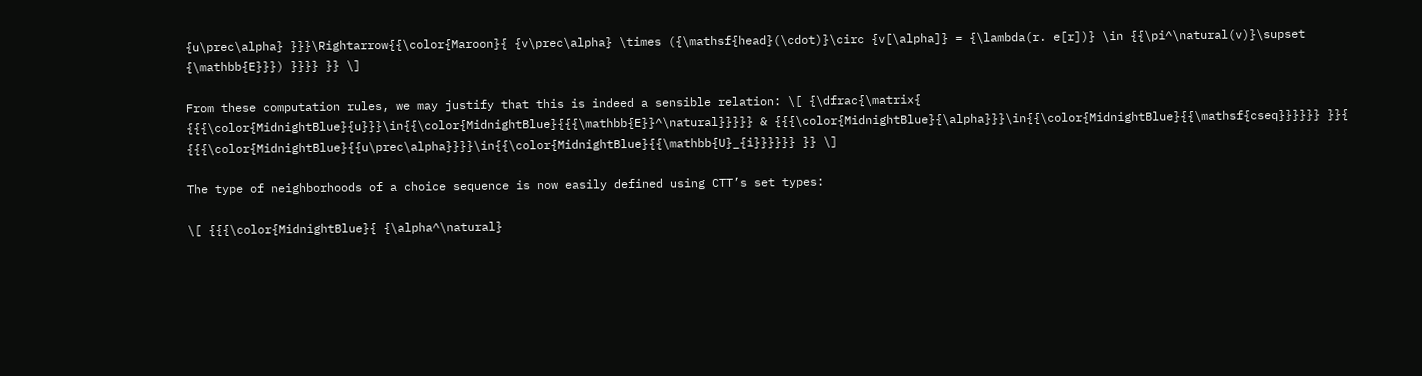{u\prec\alpha} }}}\Rightarrow{{\color{Maroon}{ {v\prec\alpha} \times ({\mathsf{head}(\cdot)}\circ {v[\alpha]} = {\lambda(r. e[r])} \in {{\pi^\natural(v)}\supset {\mathbb{E}}}) }}}} }} \]

From these computation rules, we may justify that this is indeed a sensible relation: \[ {\dfrac{\matrix{ {{{\color{MidnightBlue}{u}}}\in{{\color{MidnightBlue}{{{\mathbb{E}}^\natural}}}}} & {{{\color{MidnightBlue}{\alpha}}}\in{{\color{MidnightBlue}{{\mathsf{cseq}}}}}} }}{ {{{\color{MidnightBlue}{{u\prec\alpha}}}}\in{{\color{MidnightBlue}{{\mathbb{U}_{i}}}}}} }} \]

The type of neighborhoods of a choice sequence is now easily defined using CTT’s set types:

\[ {{{\color{MidnightBlue}{ {\alpha^\natural}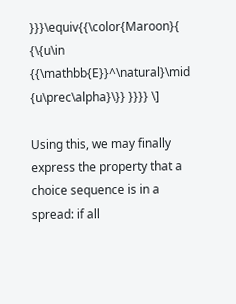}}}\equiv{{\color{Maroon}{ {\{u\in {{\mathbb{E}}^\natural}\mid {u\prec\alpha}\}} }}}} \]

Using this, we may finally express the property that a choice sequence is in a spread: if all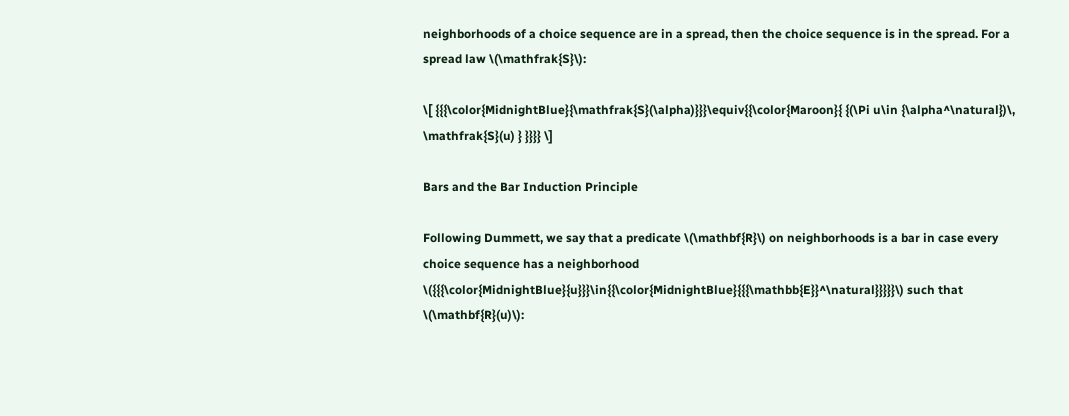neighborhoods of a choice sequence are in a spread, then the choice sequence is in the spread. For a spread law \(\mathfrak{S}\):

\[ {{{\color{MidnightBlue}{\mathfrak{S}(\alpha)}}}\equiv{{\color{Maroon}{ {(\Pi u\in {\alpha^\natural})\, \mathfrak{S}(u) } }}}} \]

Bars and the Bar Induction Principle

Following Dummett, we say that a predicate \(\mathbf{R}\) on neighborhoods is a bar in case every choice sequence has a neighborhood \({{{\color{MidnightBlue}{u}}}\in{{\color{MidnightBlue}{{{\mathbb{E}}^\natural}}}}}\) such that \(\mathbf{R}(u)\):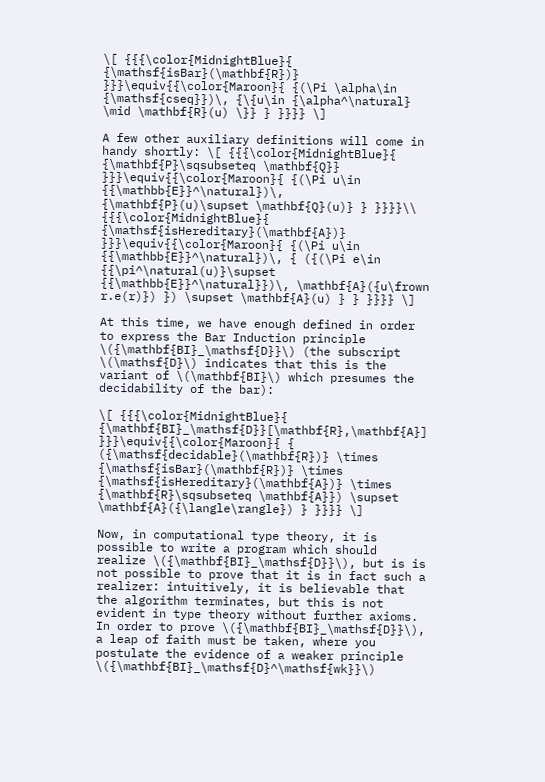\[ {{{\color{MidnightBlue}{ {\mathsf{isBar}(\mathbf{R})} }}}\equiv{{\color{Maroon}{ {(\Pi \alpha\in {\mathsf{cseq}})\, {\{u\in {\alpha^\natural} \mid \mathbf{R}(u) \}} } }}}} \]

A few other auxiliary definitions will come in handy shortly: \[ {{{\color{MidnightBlue}{ {\mathbf{P}\sqsubseteq \mathbf{Q}} }}}\equiv{{\color{Maroon}{ {(\Pi u\in {{\mathbb{E}}^\natural})\, {\mathbf{P}(u)\supset \mathbf{Q}(u)} } }}}}\\ {{{\color{MidnightBlue}{ {\mathsf{isHereditary}(\mathbf{A})} }}}\equiv{{\color{Maroon}{ {(\Pi u\in {{\mathbb{E}}^\natural})\, { ({(\Pi e\in {{\pi^\natural(u)}\supset {{\mathbb{E}}^\natural}})\, \mathbf{A}({u\frown r.e(r)}) }) \supset \mathbf{A}(u) } } }}}} \]

At this time, we have enough defined in order to express the Bar Induction principle \({\mathbf{BI}_\mathsf{D}}\) (the subscript \(\mathsf{D}\) indicates that this is the variant of \(\mathbf{BI}\) which presumes the decidability of the bar):

\[ {{{\color{MidnightBlue}{ {\mathbf{BI}_\mathsf{D}}[\mathbf{R},\mathbf{A}] }}}\equiv{{\color{Maroon}{ { ({\mathsf{decidable}(\mathbf{R})} \times {\mathsf{isBar}(\mathbf{R})} \times {\mathsf{isHereditary}(\mathbf{A})} \times {\mathbf{R}\sqsubseteq \mathbf{A}}) \supset \mathbf{A}({\langle\rangle}) } }}}} \]

Now, in computational type theory, it is possible to write a program which should realize \({\mathbf{BI}_\mathsf{D}}\), but is is not possible to prove that it is in fact such a realizer: intuitively, it is believable that the algorithm terminates, but this is not evident in type theory without further axioms. In order to prove \({\mathbf{BI}_\mathsf{D}}\), a leap of faith must be taken, where you postulate the evidence of a weaker principle \({\mathbf{BI}_\mathsf{D}^\mathsf{wk}}\)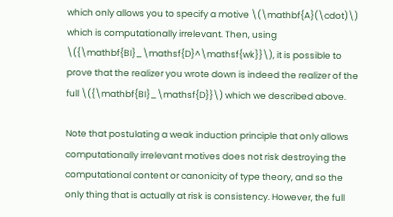which only allows you to specify a motive \(\mathbf{A}(\cdot)\) which is computationally irrelevant. Then, using \({\mathbf{BI}_\mathsf{D}^\mathsf{wk}}\), it is possible to prove that the realizer you wrote down is indeed the realizer of the full \({\mathbf{BI}_\mathsf{D}}\) which we described above.

Note that postulating a weak induction principle that only allows computationally irrelevant motives does not risk destroying the computational content or canonicity of type theory, and so the only thing that is actually at risk is consistency. However, the full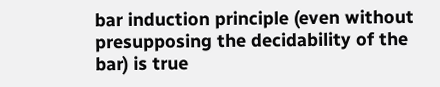bar induction principle (even without presupposing the decidability of the bar) is true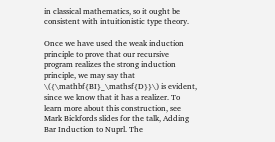in classical mathematics, so it ought be consistent with intuitionistic type theory.

Once we have used the weak induction principle to prove that our recursive program realizes the strong induction principle, we may say that \({\mathbf{BI}_\mathsf{D}}\) is evident, since we know that it has a realizer. To learn more about this construction, see Mark Bickfords slides for the talk, Adding Bar Induction to Nuprl. The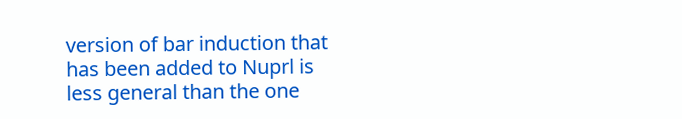version of bar induction that has been added to Nuprl is less general than the one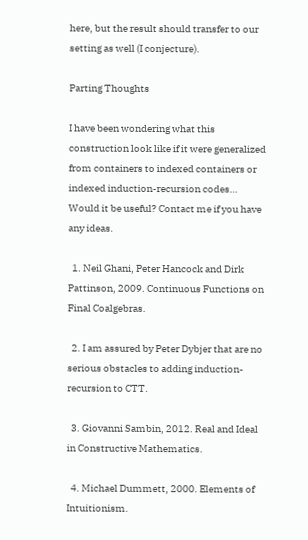here, but the result should transfer to our setting as well (I conjecture).

Parting Thoughts

I have been wondering what this construction look like if it were generalized from containers to indexed containers or indexed induction-recursion codes… Would it be useful? Contact me if you have any ideas.

  1. Neil Ghani, Peter Hancock and Dirk Pattinson, 2009. Continuous Functions on Final Coalgebras.

  2. I am assured by Peter Dybjer that are no serious obstacles to adding induction-recursion to CTT.

  3. Giovanni Sambin, 2012. Real and Ideal in Constructive Mathematics.

  4. Michael Dummett, 2000. Elements of Intuitionism.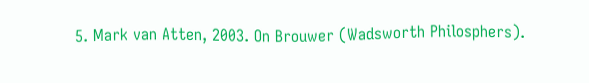5. Mark van Atten, 2003. On Brouwer (Wadsworth Philosphers).